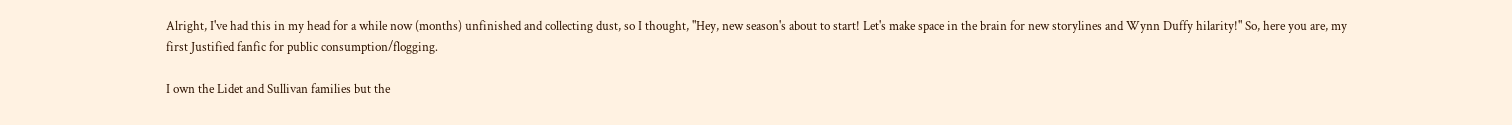Alright, I've had this in my head for a while now (months) unfinished and collecting dust, so I thought, "Hey, new season's about to start! Let's make space in the brain for new storylines and Wynn Duffy hilarity!" So, here you are, my first Justified fanfic for public consumption/flogging.

I own the Lidet and Sullivan families but the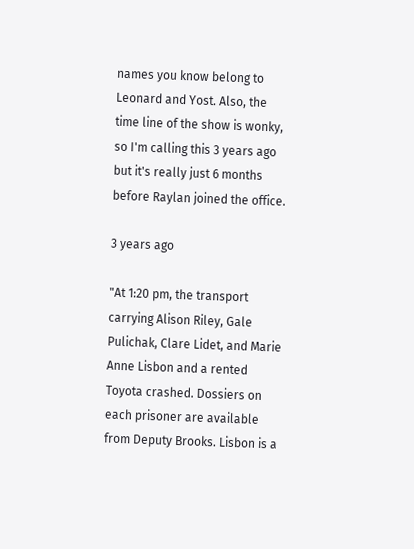names you know belong to Leonard and Yost. Also, the time line of the show is wonky, so I'm calling this 3 years ago but it's really just 6 months before Raylan joined the office.

3 years ago

"At 1:20 pm, the transport carrying Alison Riley, Gale Pulichak, Clare Lidet, and Marie Anne Lisbon and a rented Toyota crashed. Dossiers on each prisoner are available from Deputy Brooks. Lisbon is a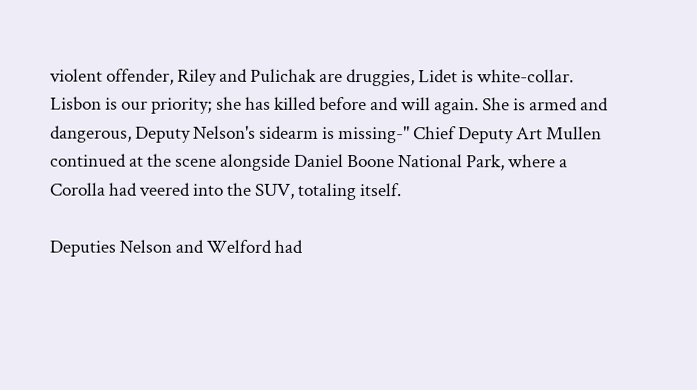violent offender, Riley and Pulichak are druggies, Lidet is white-collar. Lisbon is our priority; she has killed before and will again. She is armed and dangerous, Deputy Nelson's sidearm is missing-" Chief Deputy Art Mullen continued at the scene alongside Daniel Boone National Park, where a Corolla had veered into the SUV, totaling itself.

Deputies Nelson and Welford had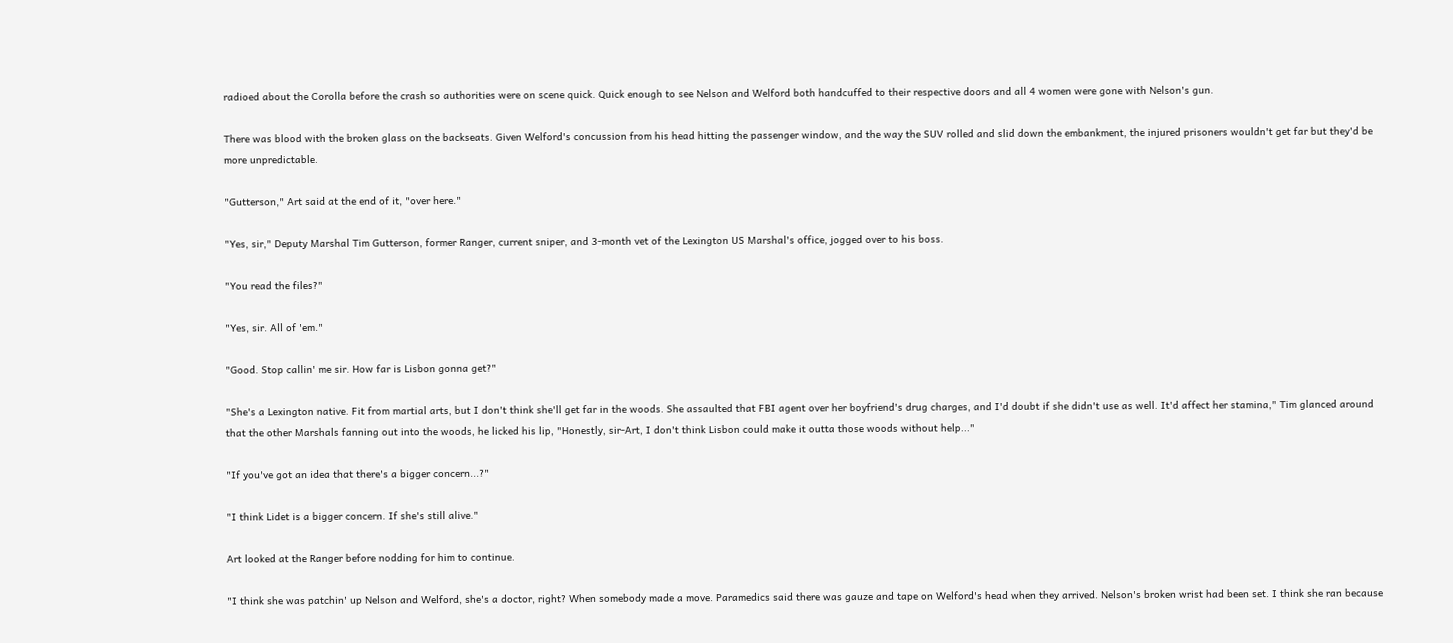radioed about the Corolla before the crash so authorities were on scene quick. Quick enough to see Nelson and Welford both handcuffed to their respective doors and all 4 women were gone with Nelson's gun.

There was blood with the broken glass on the backseats. Given Welford's concussion from his head hitting the passenger window, and the way the SUV rolled and slid down the embankment, the injured prisoners wouldn't get far but they'd be more unpredictable.

"Gutterson," Art said at the end of it, "over here."

"Yes, sir," Deputy Marshal Tim Gutterson, former Ranger, current sniper, and 3-month vet of the Lexington US Marshal's office, jogged over to his boss.

"You read the files?"

"Yes, sir. All of 'em."

"Good. Stop callin' me sir. How far is Lisbon gonna get?"

"She's a Lexington native. Fit from martial arts, but I don't think she'll get far in the woods. She assaulted that FBI agent over her boyfriend's drug charges, and I'd doubt if she didn't use as well. It'd affect her stamina," Tim glanced around that the other Marshals fanning out into the woods, he licked his lip, "Honestly, sir-Art, I don't think Lisbon could make it outta those woods without help..."

"If you've got an idea that there's a bigger concern...?"

"I think Lidet is a bigger concern. If she's still alive."

Art looked at the Ranger before nodding for him to continue.

"I think she was patchin' up Nelson and Welford, she's a doctor, right? When somebody made a move. Paramedics said there was gauze and tape on Welford's head when they arrived. Nelson's broken wrist had been set. I think she ran because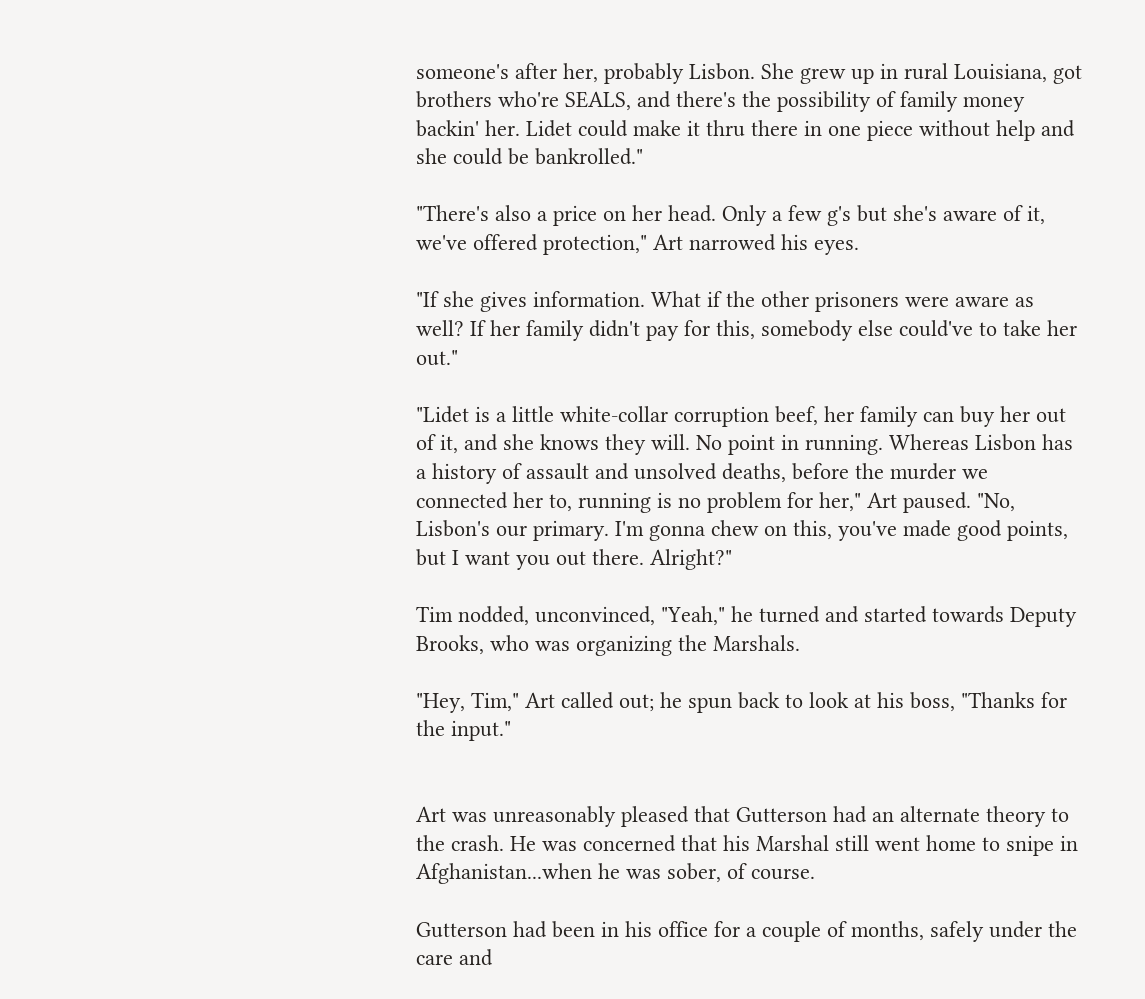someone's after her, probably Lisbon. She grew up in rural Louisiana, got brothers who're SEALS, and there's the possibility of family money backin' her. Lidet could make it thru there in one piece without help and she could be bankrolled."

"There's also a price on her head. Only a few g's but she's aware of it, we've offered protection," Art narrowed his eyes.

"If she gives information. What if the other prisoners were aware as well? If her family didn't pay for this, somebody else could've to take her out."

"Lidet is a little white-collar corruption beef, her family can buy her out of it, and she knows they will. No point in running. Whereas Lisbon has a history of assault and unsolved deaths, before the murder we connected her to, running is no problem for her," Art paused. "No, Lisbon's our primary. I'm gonna chew on this, you've made good points, but I want you out there. Alright?"

Tim nodded, unconvinced, "Yeah," he turned and started towards Deputy Brooks, who was organizing the Marshals.

"Hey, Tim," Art called out; he spun back to look at his boss, "Thanks for the input."


Art was unreasonably pleased that Gutterson had an alternate theory to the crash. He was concerned that his Marshal still went home to snipe in Afghanistan...when he was sober, of course.

Gutterson had been in his office for a couple of months, safely under the care and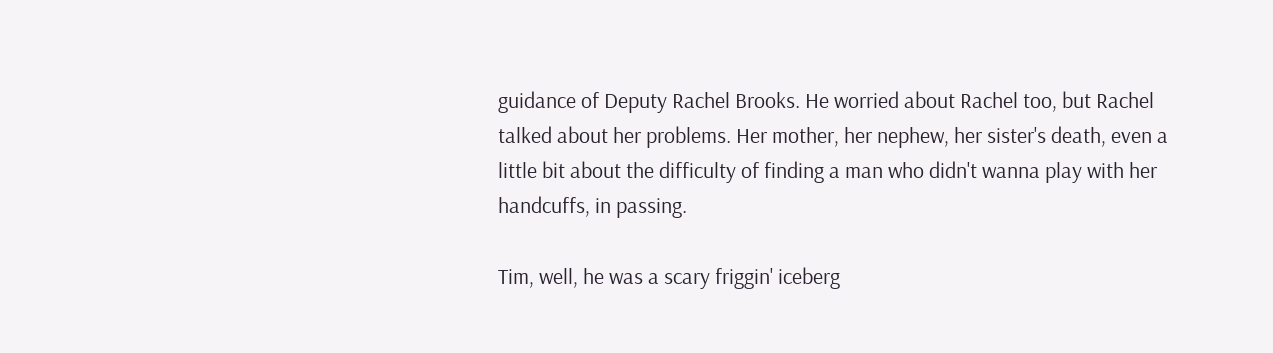guidance of Deputy Rachel Brooks. He worried about Rachel too, but Rachel talked about her problems. Her mother, her nephew, her sister's death, even a little bit about the difficulty of finding a man who didn't wanna play with her handcuffs, in passing.

Tim, well, he was a scary friggin' iceberg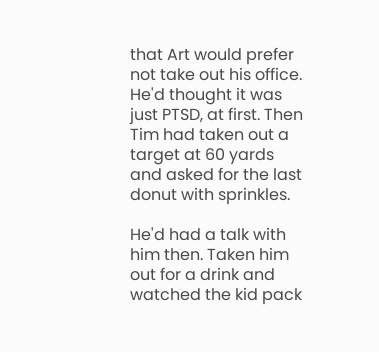that Art would prefer not take out his office. He'd thought it was just PTSD, at first. Then Tim had taken out a target at 60 yards and asked for the last donut with sprinkles.

He'd had a talk with him then. Taken him out for a drink and watched the kid pack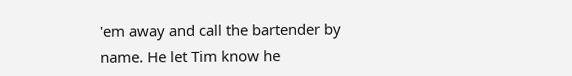'em away and call the bartender by name. He let Tim know he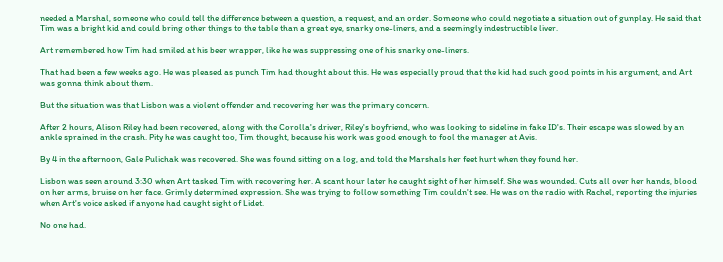needed a Marshal, someone who could tell the difference between a question, a request, and an order. Someone who could negotiate a situation out of gunplay. He said that Tim was a bright kid and could bring other things to the table than a great eye, snarky one-liners, and a seemingly indestructible liver.

Art remembered how Tim had smiled at his beer wrapper, like he was suppressing one of his snarky one-liners.

That had been a few weeks ago. He was pleased as punch Tim had thought about this. He was especially proud that the kid had such good points in his argument, and Art was gonna think about them.

But the situation was that Lisbon was a violent offender and recovering her was the primary concern.

After 2 hours, Alison Riley had been recovered, along with the Corolla's driver, Riley's boyfriend, who was looking to sideline in fake ID's. Their escape was slowed by an ankle sprained in the crash. Pity he was caught too, Tim thought, because his work was good enough to fool the manager at Avis.

By 4 in the afternoon, Gale Pulichak was recovered. She was found sitting on a log, and told the Marshals her feet hurt when they found her.

Lisbon was seen around 3:30 when Art tasked Tim with recovering her. A scant hour later he caught sight of her himself. She was wounded. Cuts all over her hands, blood on her arms, bruise on her face. Grimly determined expression. She was trying to follow something Tim couldn't see. He was on the radio with Rachel, reporting the injuries when Art's voice asked if anyone had caught sight of Lidet.

No one had.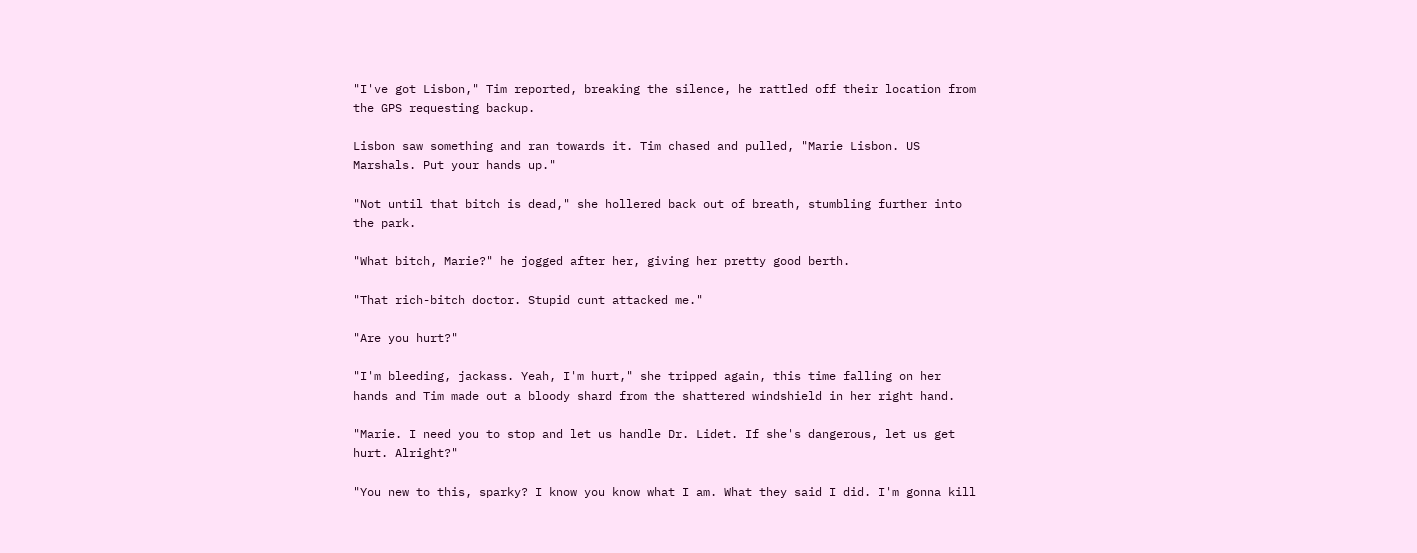"I've got Lisbon," Tim reported, breaking the silence, he rattled off their location from the GPS requesting backup.

Lisbon saw something and ran towards it. Tim chased and pulled, "Marie Lisbon. US Marshals. Put your hands up."

"Not until that bitch is dead," she hollered back out of breath, stumbling further into the park.

"What bitch, Marie?" he jogged after her, giving her pretty good berth.

"That rich-bitch doctor. Stupid cunt attacked me."

"Are you hurt?"

"I'm bleeding, jackass. Yeah, I'm hurt," she tripped again, this time falling on her hands and Tim made out a bloody shard from the shattered windshield in her right hand.

"Marie. I need you to stop and let us handle Dr. Lidet. If she's dangerous, let us get hurt. Alright?"

"You new to this, sparky? I know you know what I am. What they said I did. I'm gonna kill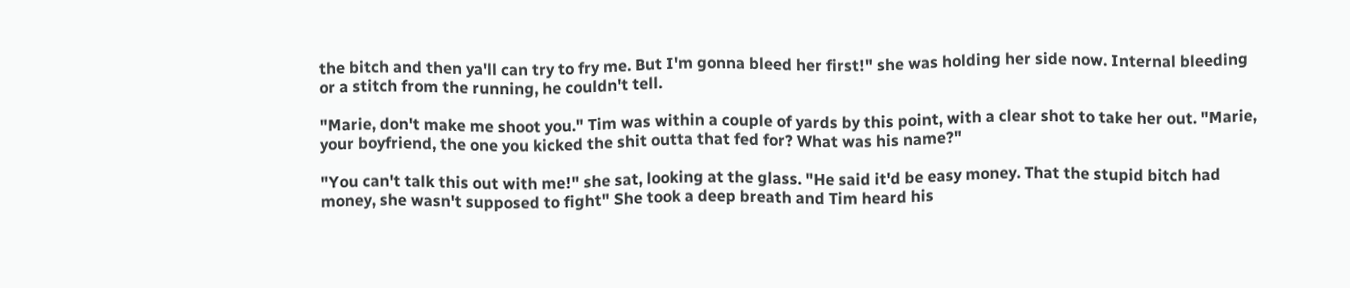the bitch and then ya'll can try to fry me. But I'm gonna bleed her first!" she was holding her side now. Internal bleeding or a stitch from the running, he couldn't tell.

"Marie, don't make me shoot you." Tim was within a couple of yards by this point, with a clear shot to take her out. "Marie, your boyfriend, the one you kicked the shit outta that fed for? What was his name?"

"You can't talk this out with me!" she sat, looking at the glass. "He said it'd be easy money. That the stupid bitch had money, she wasn't supposed to fight" She took a deep breath and Tim heard his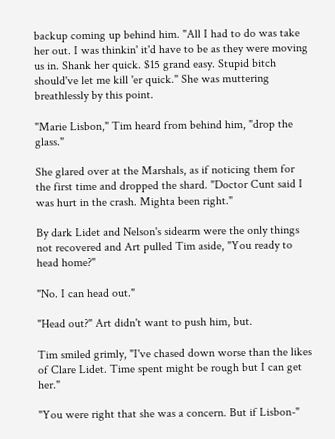backup coming up behind him. "All I had to do was take her out. I was thinkin' it'd have to be as they were moving us in. Shank her quick. $15 grand easy. Stupid bitch should've let me kill 'er quick." She was muttering breathlessly by this point.

"Marie Lisbon," Tim heard from behind him, "drop the glass."

She glared over at the Marshals, as if noticing them for the first time and dropped the shard. "Doctor Cunt said I was hurt in the crash. Mighta been right."

By dark Lidet and Nelson's sidearm were the only things not recovered and Art pulled Tim aside, "You ready to head home?"

"No. I can head out."

"Head out?" Art didn't want to push him, but.

Tim smiled grimly, "I've chased down worse than the likes of Clare Lidet. Time spent might be rough but I can get her."

"You were right that she was a concern. But if Lisbon-"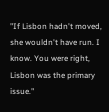"If Lisbon hadn't moved, she wouldn't have run. I know. You were right, Lisbon was the primary issue."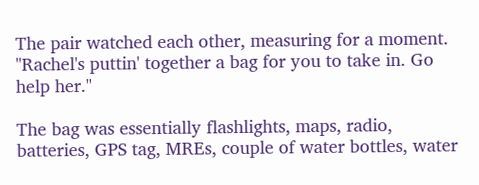The pair watched each other, measuring for a moment. "Rachel's puttin' together a bag for you to take in. Go help her."

The bag was essentially flashlights, maps, radio, batteries, GPS tag, MREs, couple of water bottles, water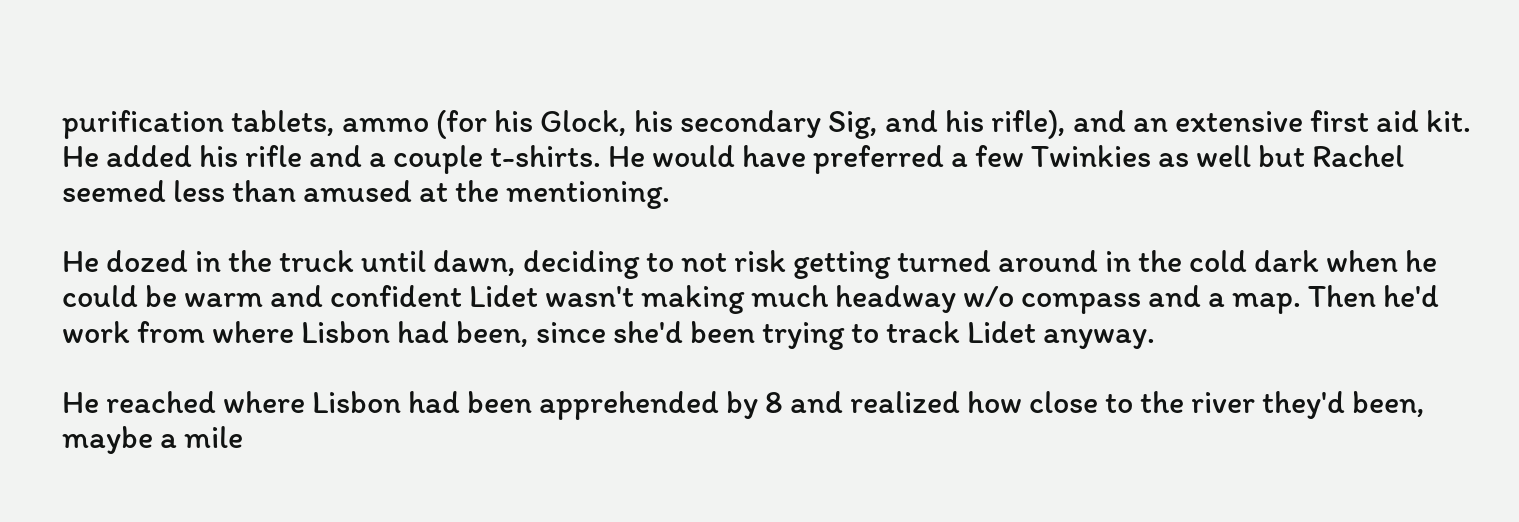purification tablets, ammo (for his Glock, his secondary Sig, and his rifle), and an extensive first aid kit. He added his rifle and a couple t-shirts. He would have preferred a few Twinkies as well but Rachel seemed less than amused at the mentioning.

He dozed in the truck until dawn, deciding to not risk getting turned around in the cold dark when he could be warm and confident Lidet wasn't making much headway w/o compass and a map. Then he'd work from where Lisbon had been, since she'd been trying to track Lidet anyway.

He reached where Lisbon had been apprehended by 8 and realized how close to the river they'd been, maybe a mile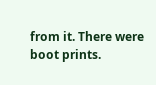from it. There were boot prints.